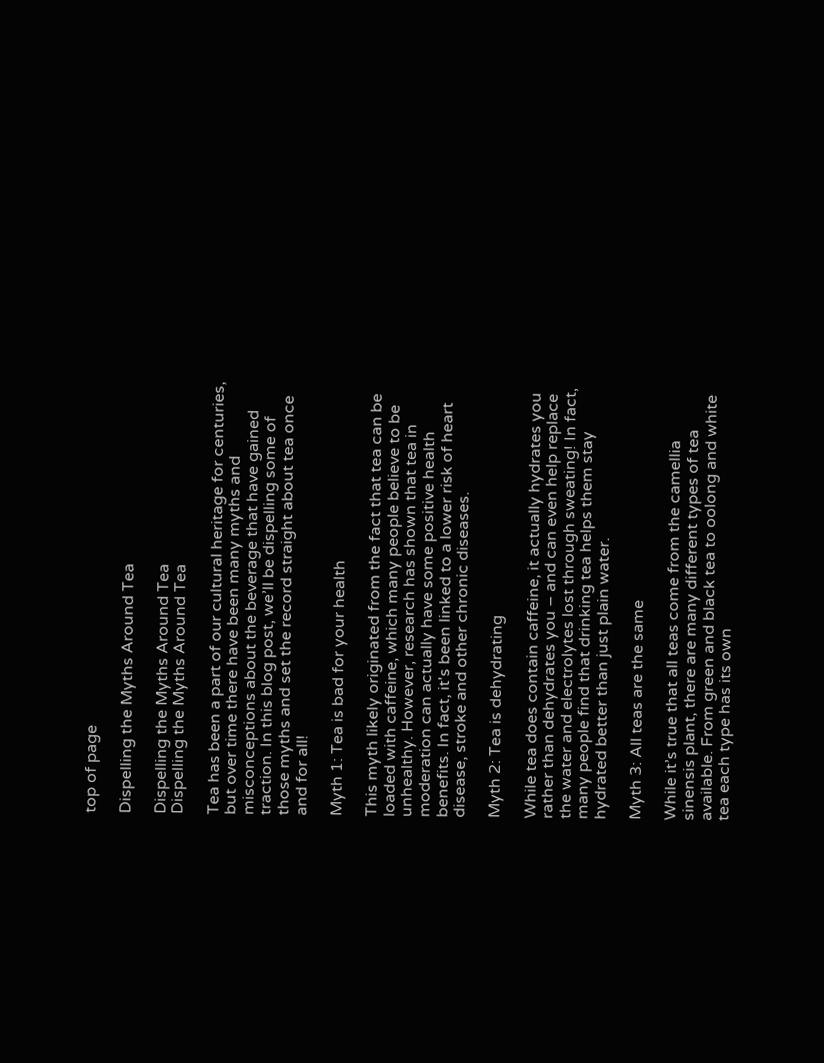top of page

Dispelling the Myths Around Tea

Dispelling the Myths Around Tea
Dispelling the Myths Around Tea

Tea has been a part of our cultural heritage for centuries, but over time there have been many myths and misconceptions about the beverage that have gained traction. In this blog post, we’ll be dispelling some of those myths and set the record straight about tea once and for all!

Myth 1: Tea is bad for your health

This myth likely originated from the fact that tea can be loaded with caffeine, which many people believe to be unhealthy. However, research has shown that tea in moderation can actually have some positive health benefits. In fact, it's been linked to a lower risk of heart disease, stroke and other chronic diseases.

Myth 2: Tea is dehydrating

While tea does contain caffeine, it actually hydrates you rather than dehydrates you – and can even help replace the water and electrolytes lost through sweating! In fact, many people find that drinking tea helps them stay hydrated better than just plain water.

Myth 3: All teas are the same

While it’s true that all teas come from the camellia sinensis plant, there are many different types of tea available. From green and black tea to oolong and white tea each type has its own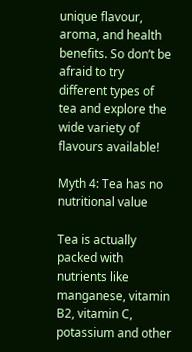unique flavour, aroma, and health benefits. So don’t be afraid to try different types of tea and explore the wide variety of flavours available!

Myth 4: Tea has no nutritional value

Tea is actually packed with nutrients like manganese, vitamin B2, vitamin C, potassium and other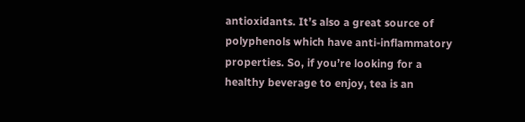antioxidants. It’s also a great source of polyphenols which have anti-inflammatory properties. So, if you’re looking for a healthy beverage to enjoy, tea is an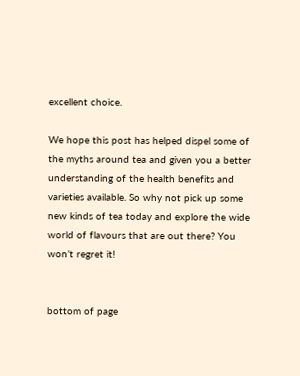excellent choice.

We hope this post has helped dispel some of the myths around tea and given you a better understanding of the health benefits and varieties available. So why not pick up some new kinds of tea today and explore the wide world of flavours that are out there? You won’t regret it!


bottom of page